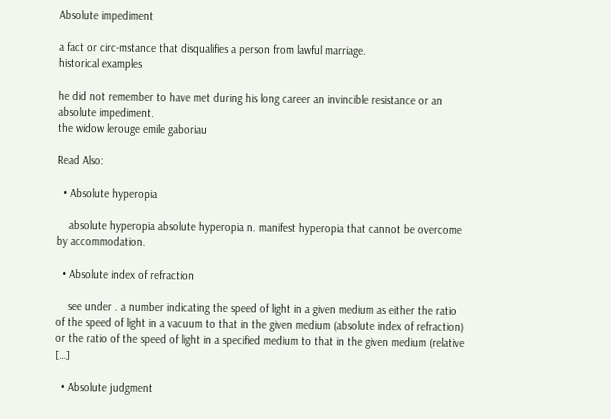Absolute impediment

a fact or circ-mstance that disqualifies a person from lawful marriage.
historical examples

he did not remember to have met during his long career an invincible resistance or an absolute impediment.
the widow lerouge emile gaboriau

Read Also:

  • Absolute hyperopia

    absolute hyperopia absolute hyperopia n. manifest hyperopia that cannot be overcome by accommodation.

  • Absolute index of refraction

    see under . a number indicating the speed of light in a given medium as either the ratio of the speed of light in a vacuum to that in the given medium (absolute index of refraction) or the ratio of the speed of light in a specified medium to that in the given medium (relative […]

  • Absolute judgment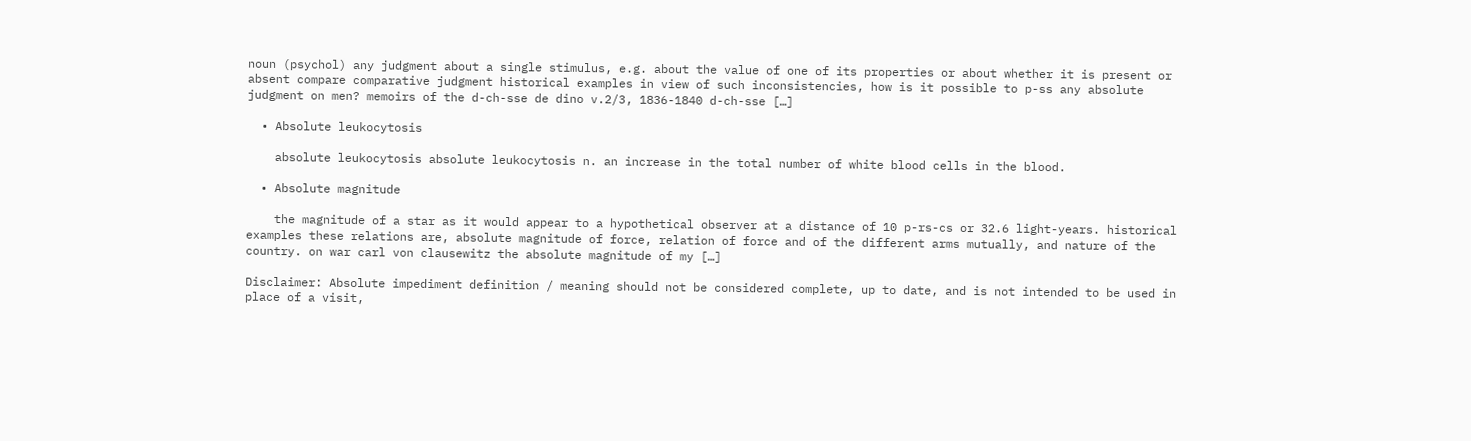noun (psychol) any judgment about a single stimulus, e.g. about the value of one of its properties or about whether it is present or absent compare comparative judgment historical examples in view of such inconsistencies, how is it possible to p-ss any absolute judgment on men? memoirs of the d-ch-sse de dino v.2/3, 1836-1840 d-ch-sse […]

  • Absolute leukocytosis

    absolute leukocytosis absolute leukocytosis n. an increase in the total number of white blood cells in the blood.

  • Absolute magnitude

    the magnitude of a star as it would appear to a hypothetical observer at a distance of 10 p-rs-cs or 32.6 light-years. historical examples these relations are, absolute magnitude of force, relation of force and of the different arms mutually, and nature of the country. on war carl von clausewitz the absolute magnitude of my […]

Disclaimer: Absolute impediment definition / meaning should not be considered complete, up to date, and is not intended to be used in place of a visit,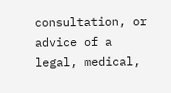consultation, or advice of a legal, medical,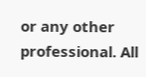or any other professional. All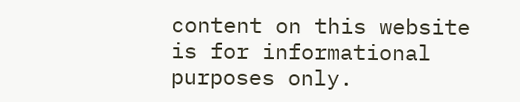content on this website is for informational purposes only.